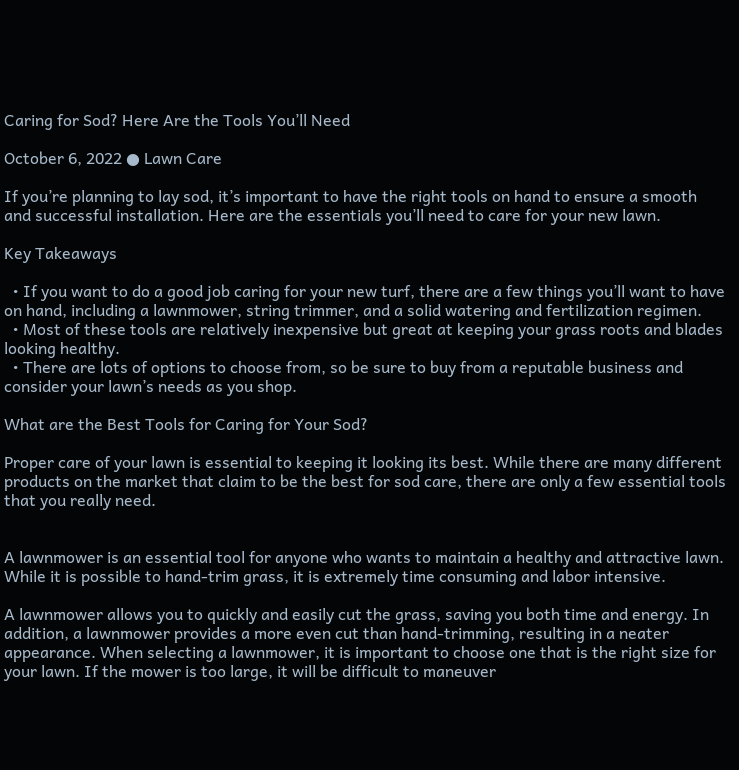Caring for Sod? Here Are the Tools You’ll Need

October 6, 2022 ● Lawn Care

If you’re planning to lay sod, it’s important to have the right tools on hand to ensure a smooth and successful installation. Here are the essentials you’ll need to care for your new lawn.

Key Takeaways

  • If you want to do a good job caring for your new turf, there are a few things you’ll want to have on hand, including a lawnmower, string trimmer, and a solid watering and fertilization regimen.
  • Most of these tools are relatively inexpensive but great at keeping your grass roots and blades looking healthy.
  • There are lots of options to choose from, so be sure to buy from a reputable business and consider your lawn’s needs as you shop.

What are the Best Tools for Caring for Your Sod?

Proper care of your lawn is essential to keeping it looking its best. While there are many different products on the market that claim to be the best for sod care, there are only a few essential tools that you really need.


A lawnmower is an essential tool for anyone who wants to maintain a healthy and attractive lawn. While it is possible to hand-trim grass, it is extremely time consuming and labor intensive.

A lawnmower allows you to quickly and easily cut the grass, saving you both time and energy. In addition, a lawnmower provides a more even cut than hand-trimming, resulting in a neater appearance. When selecting a lawnmower, it is important to choose one that is the right size for your lawn. If the mower is too large, it will be difficult to maneuver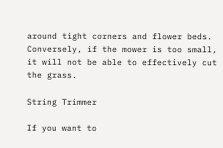around tight corners and flower beds. Conversely, if the mower is too small, it will not be able to effectively cut the grass.

String Trimmer

If you want to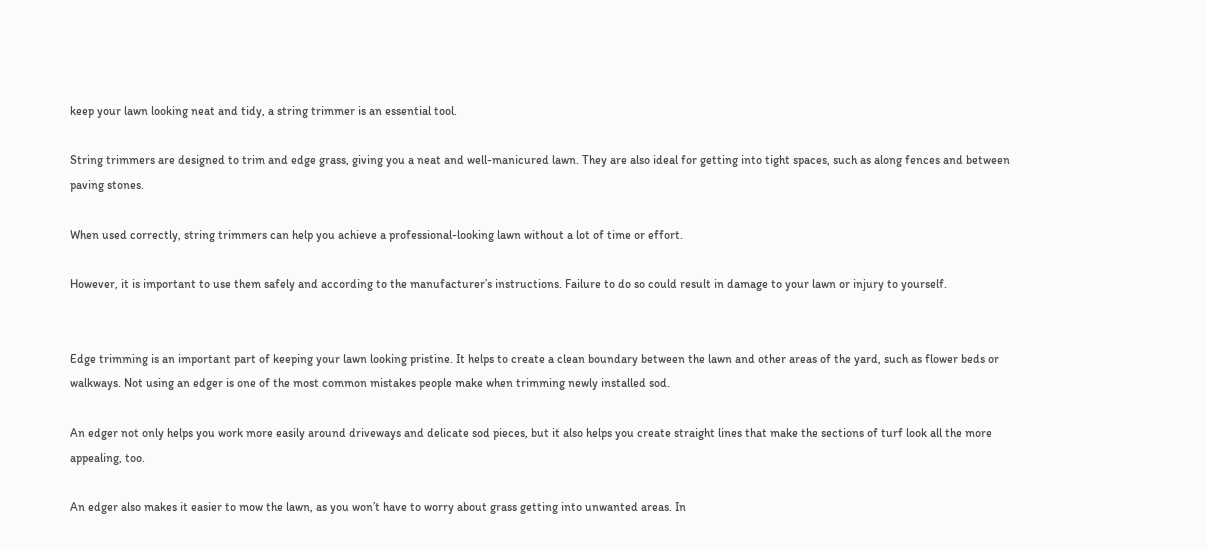keep your lawn looking neat and tidy, a string trimmer is an essential tool.

String trimmers are designed to trim and edge grass, giving you a neat and well-manicured lawn. They are also ideal for getting into tight spaces, such as along fences and between paving stones.

When used correctly, string trimmers can help you achieve a professional-looking lawn without a lot of time or effort.

However, it is important to use them safely and according to the manufacturer’s instructions. Failure to do so could result in damage to your lawn or injury to yourself.


Edge trimming is an important part of keeping your lawn looking pristine. It helps to create a clean boundary between the lawn and other areas of the yard, such as flower beds or walkways. Not using an edger is one of the most common mistakes people make when trimming newly installed sod.

An edger not only helps you work more easily around driveways and delicate sod pieces, but it also helps you create straight lines that make the sections of turf look all the more appealing, too.

An edger also makes it easier to mow the lawn, as you won’t have to worry about grass getting into unwanted areas. In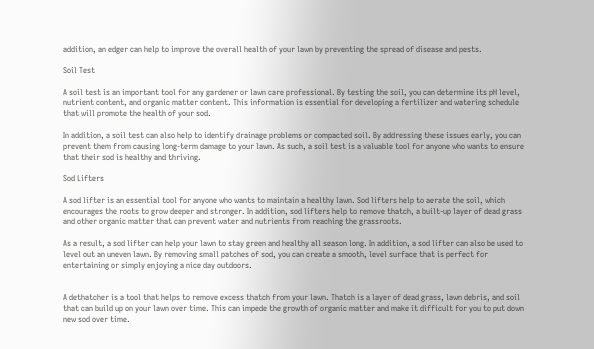addition, an edger can help to improve the overall health of your lawn by preventing the spread of disease and pests.

Soil Test

A soil test is an important tool for any gardener or lawn care professional. By testing the soil, you can determine its pH level, nutrient content, and organic matter content. This information is essential for developing a fertilizer and watering schedule that will promote the health of your sod.

In addition, a soil test can also help to identify drainage problems or compacted soil. By addressing these issues early, you can prevent them from causing long-term damage to your lawn. As such, a soil test is a valuable tool for anyone who wants to ensure that their sod is healthy and thriving.

Sod Lifters

A sod lifter is an essential tool for anyone who wants to maintain a healthy lawn. Sod lifters help to aerate the soil, which encourages the roots to grow deeper and stronger. In addition, sod lifters help to remove thatch, a built-up layer of dead grass and other organic matter that can prevent water and nutrients from reaching the grassroots.

As a result, a sod lifter can help your lawn to stay green and healthy all season long. In addition, a sod lifter can also be used to level out an uneven lawn. By removing small patches of sod, you can create a smooth, level surface that is perfect for entertaining or simply enjoying a nice day outdoors.


A dethatcher is a tool that helps to remove excess thatch from your lawn. Thatch is a layer of dead grass, lawn debris, and soil that can build up on your lawn over time. This can impede the growth of organic matter and make it difficult for you to put down new sod over time.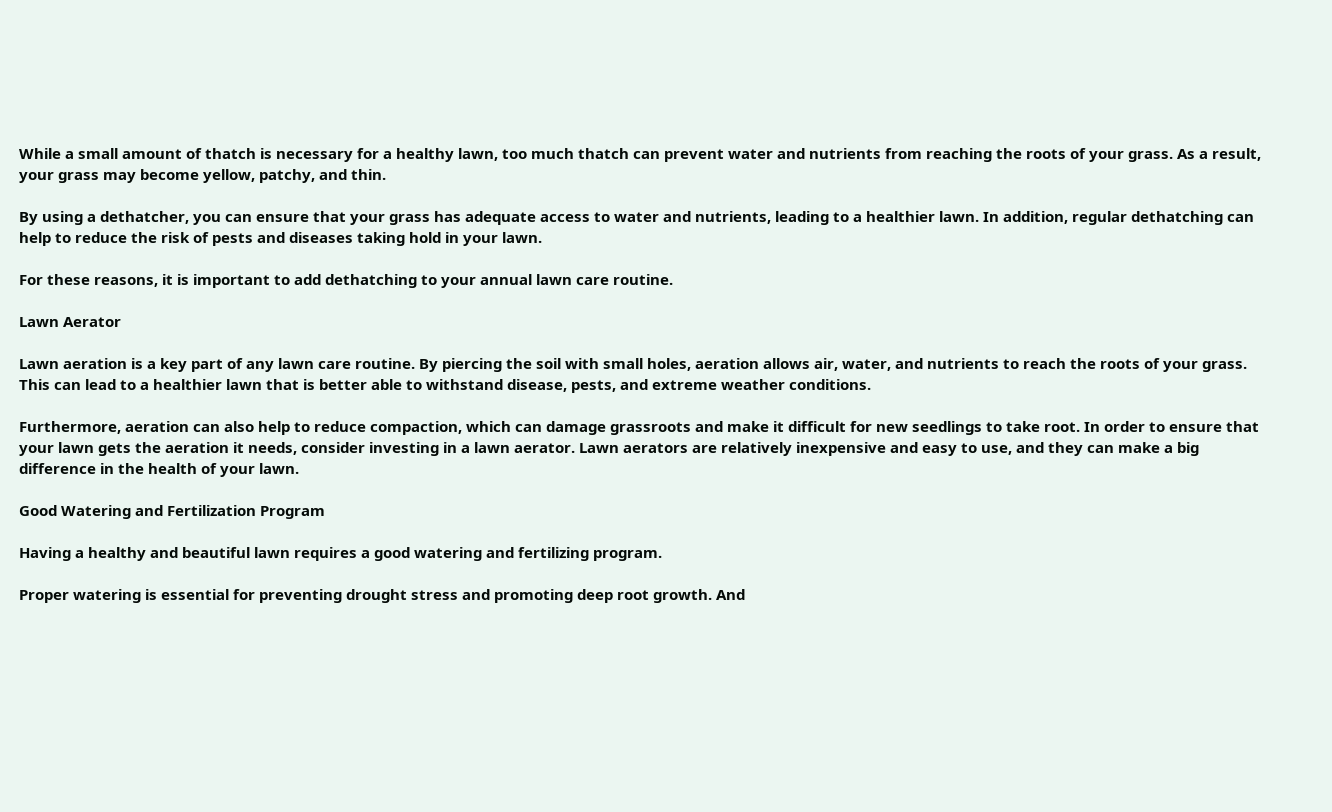While a small amount of thatch is necessary for a healthy lawn, too much thatch can prevent water and nutrients from reaching the roots of your grass. As a result, your grass may become yellow, patchy, and thin.

By using a dethatcher, you can ensure that your grass has adequate access to water and nutrients, leading to a healthier lawn. In addition, regular dethatching can help to reduce the risk of pests and diseases taking hold in your lawn.

For these reasons, it is important to add dethatching to your annual lawn care routine.

Lawn Aerator

Lawn aeration is a key part of any lawn care routine. By piercing the soil with small holes, aeration allows air, water, and nutrients to reach the roots of your grass. This can lead to a healthier lawn that is better able to withstand disease, pests, and extreme weather conditions.

Furthermore, aeration can also help to reduce compaction, which can damage grassroots and make it difficult for new seedlings to take root. In order to ensure that your lawn gets the aeration it needs, consider investing in a lawn aerator. Lawn aerators are relatively inexpensive and easy to use, and they can make a big difference in the health of your lawn.

Good Watering and Fertilization Program

Having a healthy and beautiful lawn requires a good watering and fertilizing program.

Proper watering is essential for preventing drought stress and promoting deep root growth. And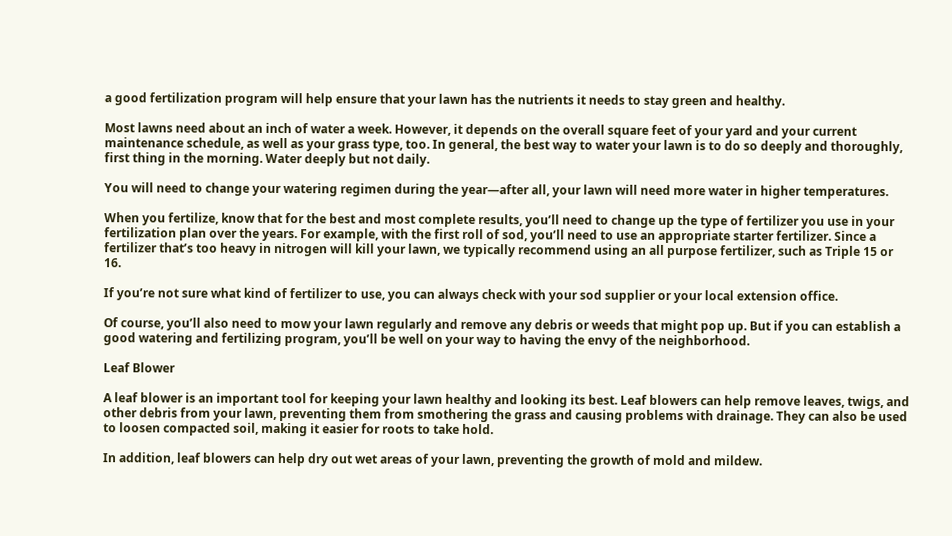a good fertilization program will help ensure that your lawn has the nutrients it needs to stay green and healthy.

Most lawns need about an inch of water a week. However, it depends on the overall square feet of your yard and your current maintenance schedule, as well as your grass type, too. In general, the best way to water your lawn is to do so deeply and thoroughly, first thing in the morning. Water deeply but not daily.

You will need to change your watering regimen during the year—after all, your lawn will need more water in higher temperatures.

When you fertilize, know that for the best and most complete results, you’ll need to change up the type of fertilizer you use in your fertilization plan over the years. For example, with the first roll of sod, you’ll need to use an appropriate starter fertilizer. Since a fertilizer that’s too heavy in nitrogen will kill your lawn, we typically recommend using an all purpose fertilizer, such as Triple 15 or 16.

If you’re not sure what kind of fertilizer to use, you can always check with your sod supplier or your local extension office.

Of course, you’ll also need to mow your lawn regularly and remove any debris or weeds that might pop up. But if you can establish a good watering and fertilizing program, you’ll be well on your way to having the envy of the neighborhood.

Leaf Blower

A leaf blower is an important tool for keeping your lawn healthy and looking its best. Leaf blowers can help remove leaves, twigs, and other debris from your lawn, preventing them from smothering the grass and causing problems with drainage. They can also be used to loosen compacted soil, making it easier for roots to take hold.

In addition, leaf blowers can help dry out wet areas of your lawn, preventing the growth of mold and mildew.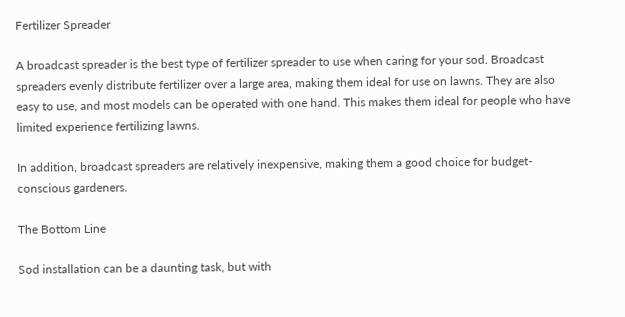Fertilizer Spreader

A broadcast spreader is the best type of fertilizer spreader to use when caring for your sod. Broadcast spreaders evenly distribute fertilizer over a large area, making them ideal for use on lawns. They are also easy to use, and most models can be operated with one hand. This makes them ideal for people who have limited experience fertilizing lawns.

In addition, broadcast spreaders are relatively inexpensive, making them a good choice for budget-conscious gardeners.

The Bottom Line

Sod installation can be a daunting task, but with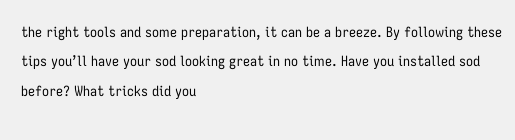the right tools and some preparation, it can be a breeze. By following these tips you’ll have your sod looking great in no time. Have you installed sod before? What tricks did you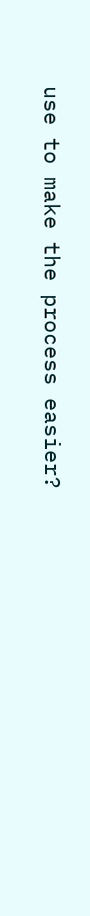use to make the process easier?